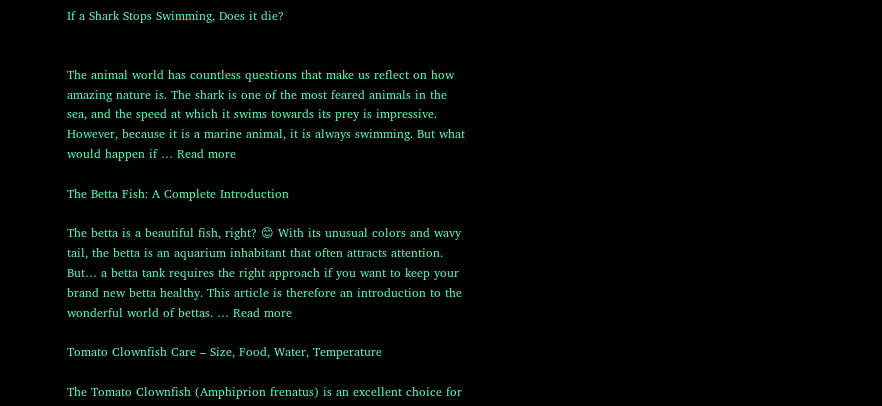If a Shark Stops Swimming, Does it die?


The animal world has countless questions that make us reflect on how amazing nature is. The shark is one of the most feared animals in the sea, and the speed at which it swims towards its prey is impressive. However, because it is a marine animal, it is always swimming. But what would happen if … Read more

The Betta Fish: A Complete Introduction

The betta is a beautiful fish, right? 😊 With its unusual colors and wavy tail, the betta is an aquarium inhabitant that often attracts attention. But… a betta tank requires the right approach if you want to keep your brand new betta healthy. This article is therefore an introduction to the wonderful world of bettas. … Read more

Tomato Clownfish Care – Size, Food, Water, Temperature

The Tomato Clownfish (Amphiprion frenatus) is an excellent choice for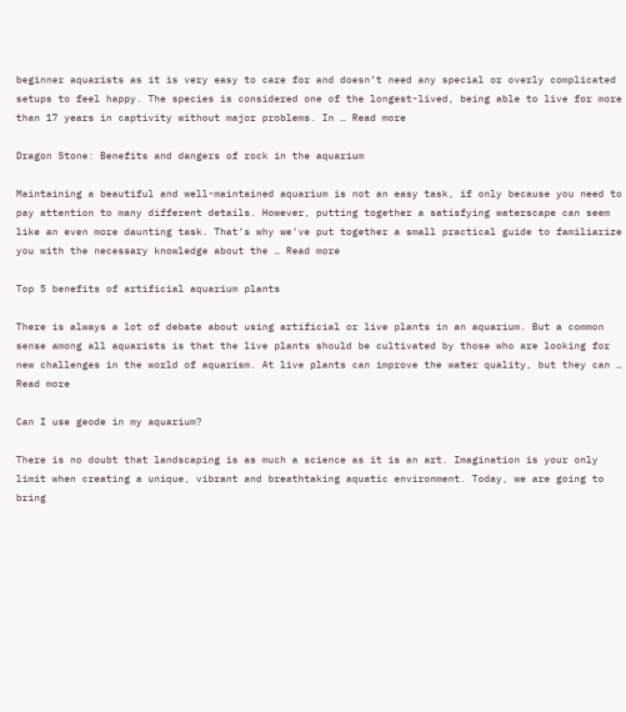beginner aquarists as it is very easy to care for and doesn’t need any special or overly complicated setups to feel happy. The species is considered one of the longest-lived, being able to live for more than 17 years in captivity without major problems. In … Read more

Dragon Stone: Benefits and dangers of rock in the aquarium

Maintaining a beautiful and well-maintained aquarium is not an easy task, if only because you need to pay attention to many different details. However, putting together a satisfying waterscape can seem like an even more daunting task. That’s why we’ve put together a small practical guide to familiarize you with the necessary knowledge about the … Read more

Top 5 benefits of artificial aquarium plants

There is always a lot of debate about using artificial or live plants in an aquarium. But a common sense among all aquarists is that the live plants should be cultivated by those who are looking for new challenges in the world of aquarism. At live plants can improve the water quality, but they can … Read more

Can I use geode in my aquarium?

There is no doubt that landscaping is as much a science as it is an art. Imagination is your only limit when creating a unique, vibrant and breathtaking aquatic environment. Today, we are going to bring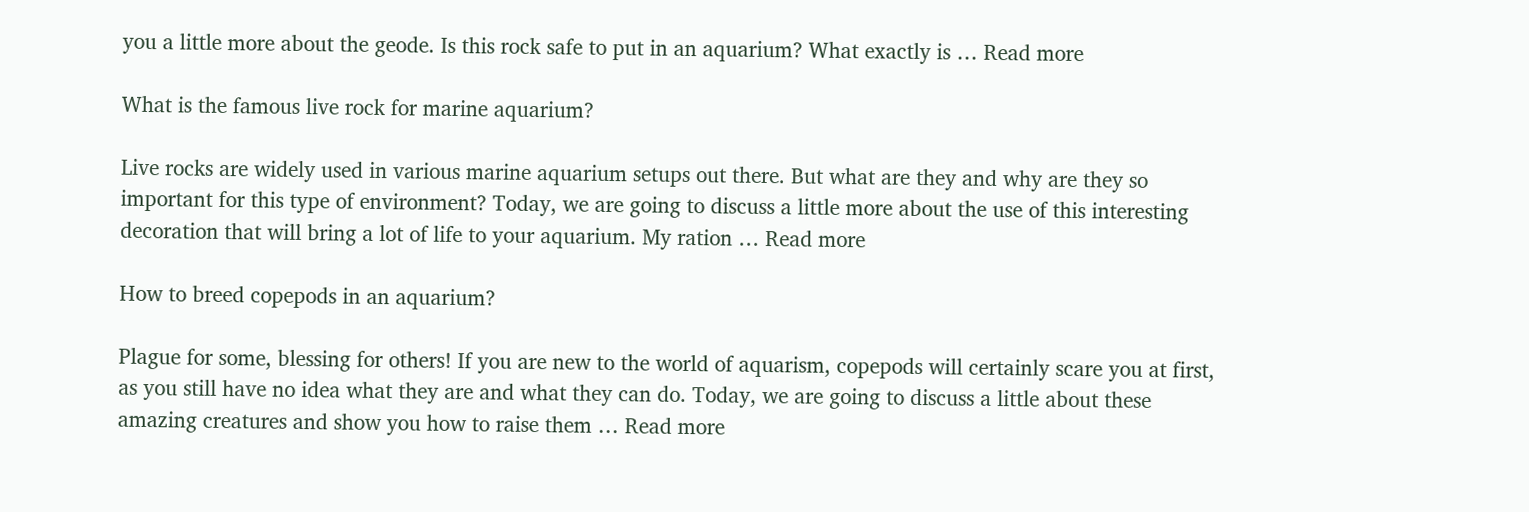you a little more about the geode. Is this rock safe to put in an aquarium? What exactly is … Read more

What is the famous live rock for marine aquarium?

Live rocks are widely used in various marine aquarium setups out there. But what are they and why are they so important for this type of environment? Today, we are going to discuss a little more about the use of this interesting decoration that will bring a lot of life to your aquarium. My ration … Read more

How to breed copepods in an aquarium?

Plague for some, blessing for others! If you are new to the world of aquarism, copepods will certainly scare you at first, as you still have no idea what they are and what they can do. Today, we are going to discuss a little about these amazing creatures and show you how to raise them … Read more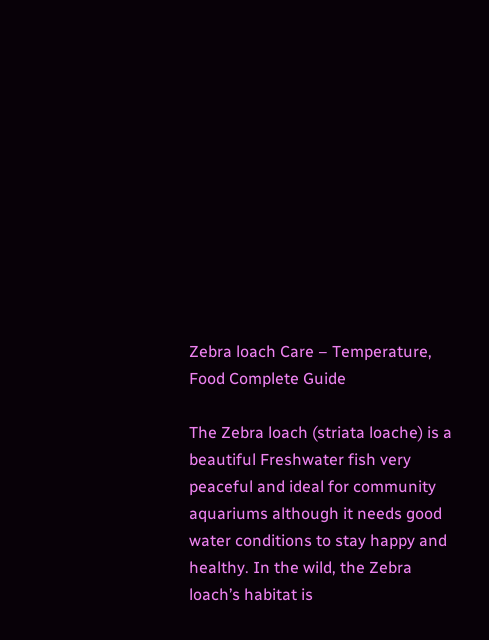Zebra loach Care – Temperature, Food Complete Guide

The Zebra loach (striata loache) is a beautiful Freshwater fish very peaceful and ideal for community aquariums although it needs good water conditions to stay happy and healthy. In the wild, the Zebra loach’s habitat is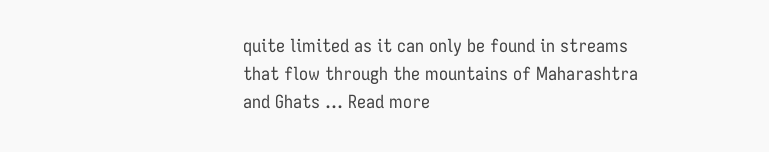quite limited as it can only be found in streams that flow through the mountains of Maharashtra and Ghats … Read more